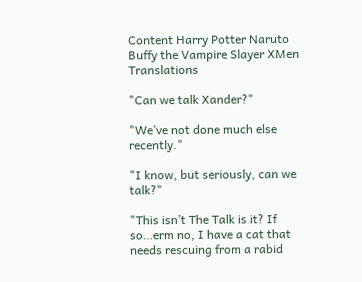Content Harry Potter Naruto Buffy the Vampire Slayer XMen Translations

"Can we talk Xander?"

"We’ve not done much else recently."

"I know, but seriously, can we talk?"

"This isn’t The Talk is it? If so…erm no, I have a cat that needs rescuing from a rabid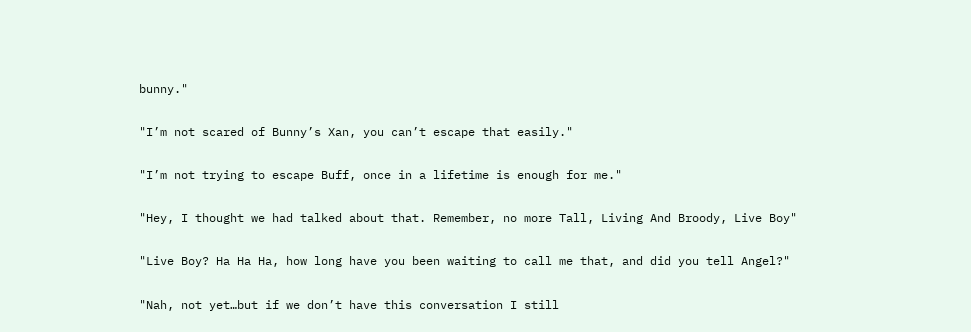bunny."

"I’m not scared of Bunny’s Xan, you can’t escape that easily."

"I’m not trying to escape Buff, once in a lifetime is enough for me."

"Hey, I thought we had talked about that. Remember, no more Tall, Living And Broody, Live Boy"

"Live Boy? Ha Ha Ha, how long have you been waiting to call me that, and did you tell Angel?"

"Nah, not yet…but if we don’t have this conversation I still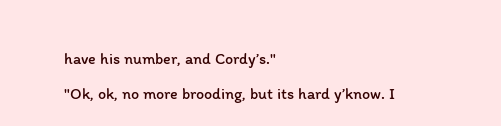have his number, and Cordy’s."

"Ok, ok, no more brooding, but its hard y’know. I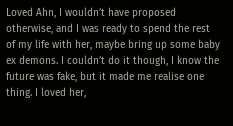Loved Ahn, I wouldn’t have proposed otherwise, and I was ready to spend the rest of my life with her, maybe bring up some baby ex demons. I couldn’t do it though, I know the future was fake, but it made me realise one thing. I loved her,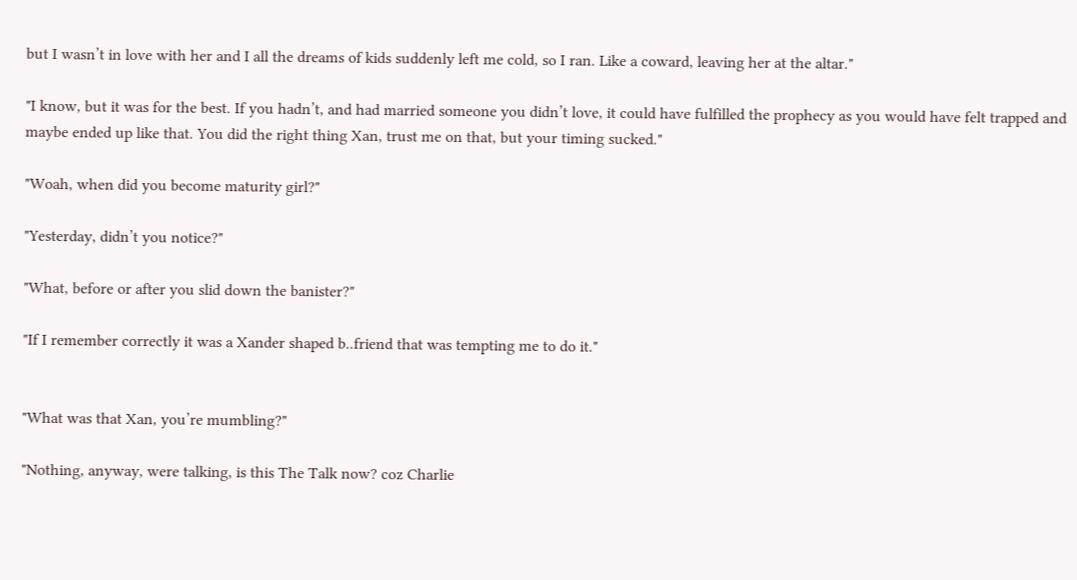but I wasn’t in love with her and I all the dreams of kids suddenly left me cold, so I ran. Like a coward, leaving her at the altar."

"I know, but it was for the best. If you hadn’t, and had married someone you didn’t love, it could have fulfilled the prophecy as you would have felt trapped and maybe ended up like that. You did the right thing Xan, trust me on that, but your timing sucked."

"Woah, when did you become maturity girl?"

"Yesterday, didn’t you notice?"

"What, before or after you slid down the banister?"

"If I remember correctly it was a Xander shaped b..friend that was tempting me to do it."


"What was that Xan, you’re mumbling?"

"Nothing, anyway, were talking, is this The Talk now? coz Charlie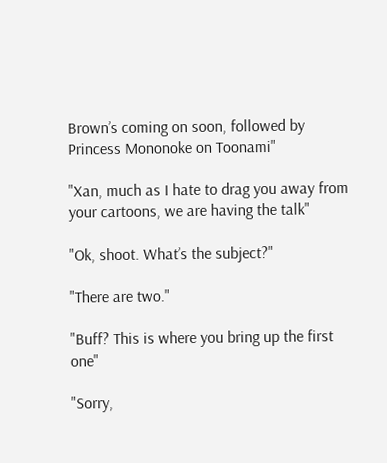Brown’s coming on soon, followed by Princess Mononoke on Toonami"

"Xan, much as I hate to drag you away from your cartoons, we are having the talk"

"Ok, shoot. What’s the subject?"

"There are two."

"Buff? This is where you bring up the first one"

"Sorry,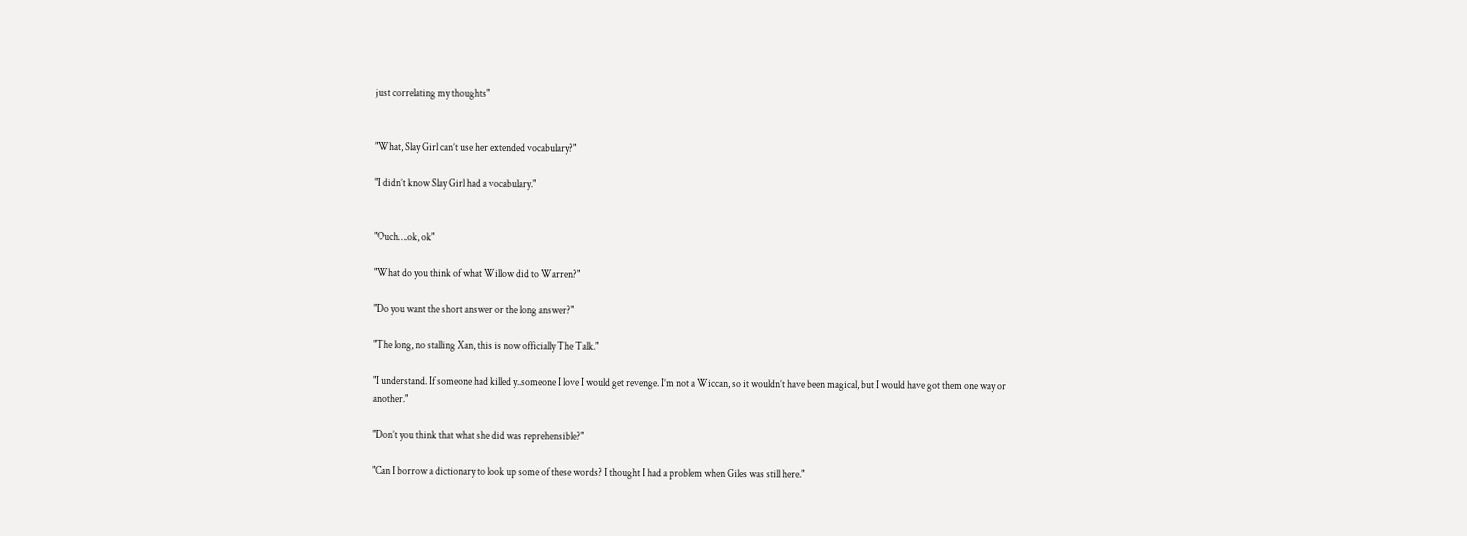just correlating my thoughts"


"What, Slay Girl can’t use her extended vocabulary?"

"I didn’t know Slay Girl had a vocabulary."


"Ouch….ok, ok"

"What do you think of what Willow did to Warren?"

"Do you want the short answer or the long answer?"

"The long, no stalling Xan, this is now officially The Talk."

"I understand. If someone had killed y..someone I love I would get revenge. I’m not a Wiccan, so it wouldn’t have been magical, but I would have got them one way or another."

"Don’t you think that what she did was reprehensible?"

"Can I borrow a dictionary to look up some of these words? I thought I had a problem when Giles was still here."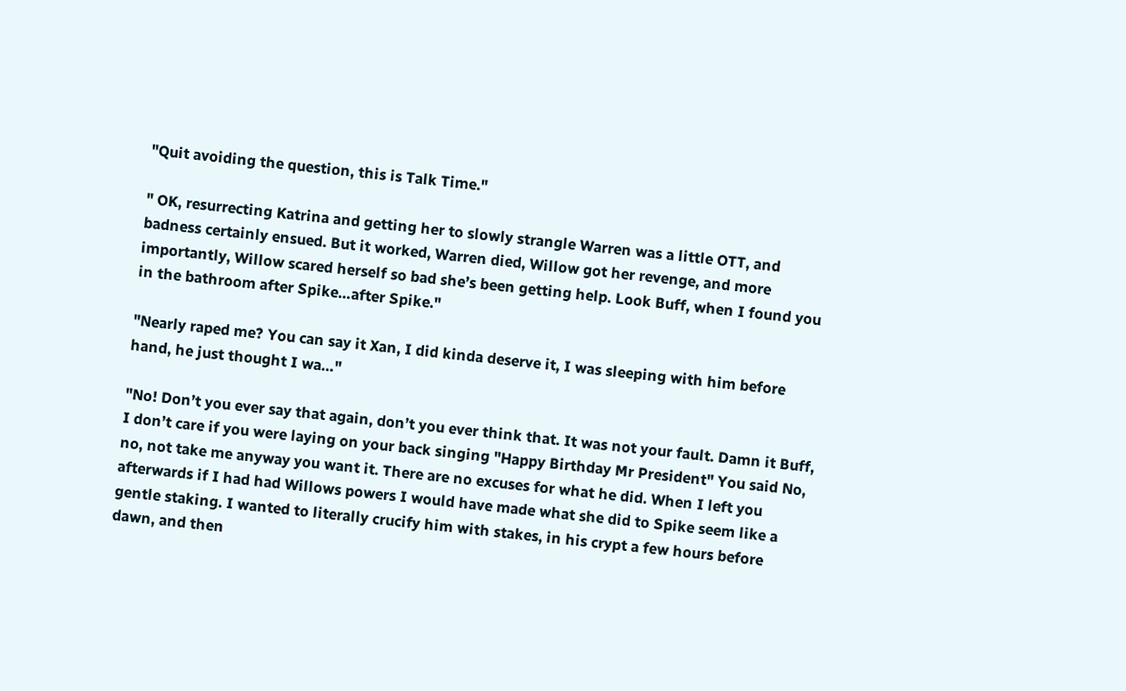"Quit avoiding the question, this is Talk Time."

" OK, resurrecting Katrina and getting her to slowly strangle Warren was a little OTT, and badness certainly ensued. But it worked, Warren died, Willow got her revenge, and more importantly, Willow scared herself so bad she’s been getting help. Look Buff, when I found you in the bathroom after Spike…after Spike."

"Nearly raped me? You can say it Xan, I did kinda deserve it, I was sleeping with him before hand, he just thought I wa…"

"No! Don’t you ever say that again, don’t you ever think that. It was not your fault. Damn it Buff, I don’t care if you were laying on your back singing "Happy Birthday Mr President" You said No, no, not take me anyway you want it. There are no excuses for what he did. When I left you afterwards if I had had Willows powers I would have made what she did to Spike seem like a gentle staking. I wanted to literally crucify him with stakes, in his crypt a few hours before dawn, and then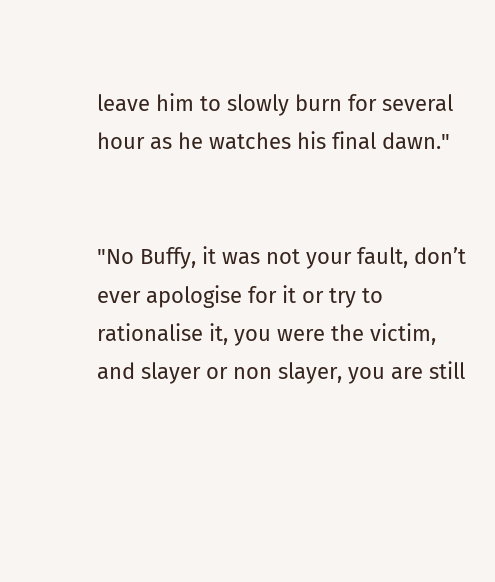leave him to slowly burn for several hour as he watches his final dawn."


"No Buffy, it was not your fault, don’t ever apologise for it or try to rationalise it, you were the victim, and slayer or non slayer, you are still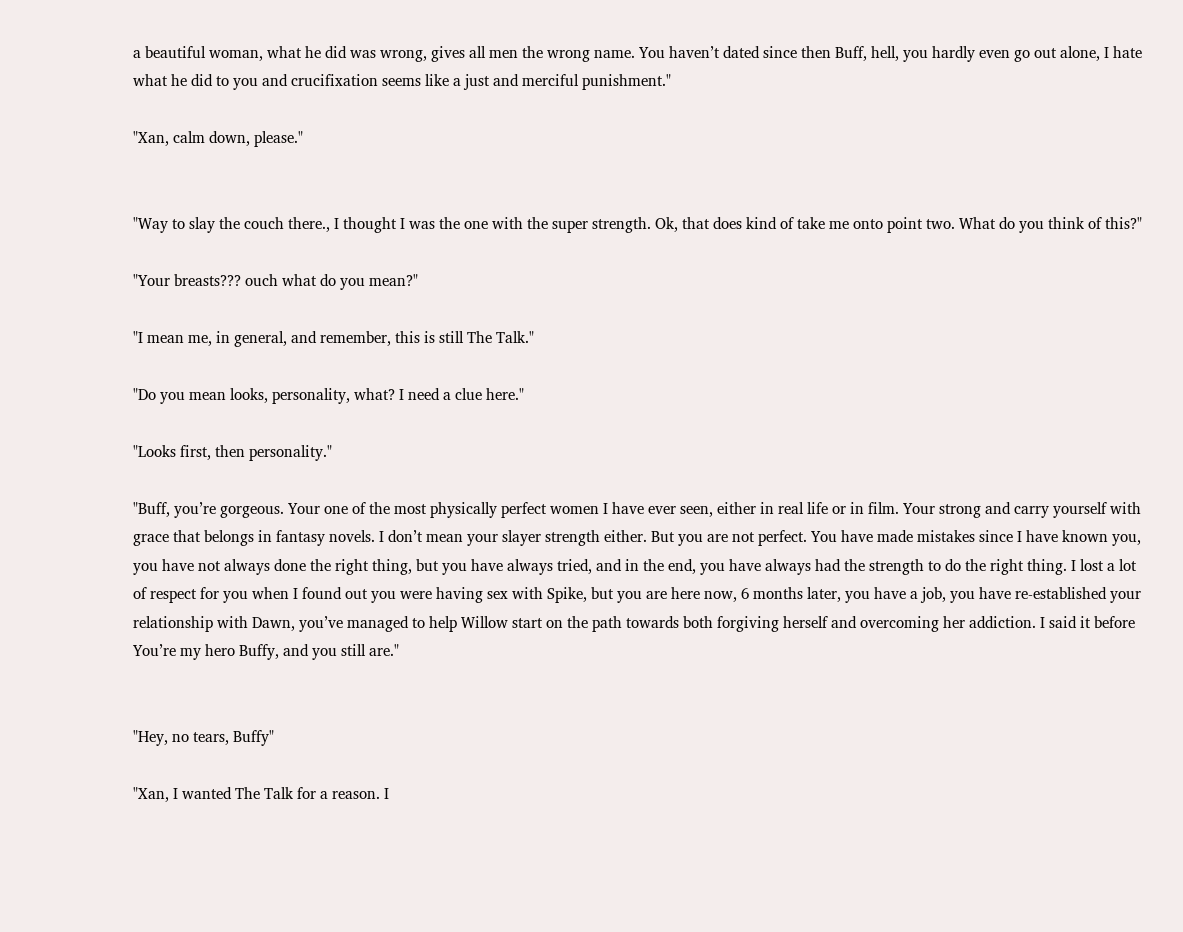a beautiful woman, what he did was wrong, gives all men the wrong name. You haven’t dated since then Buff, hell, you hardly even go out alone, I hate what he did to you and crucifixation seems like a just and merciful punishment."

"Xan, calm down, please."


"Way to slay the couch there., I thought I was the one with the super strength. Ok, that does kind of take me onto point two. What do you think of this?"

"Your breasts??? ouch what do you mean?"

"I mean me, in general, and remember, this is still The Talk."

"Do you mean looks, personality, what? I need a clue here."

"Looks first, then personality."

"Buff, you’re gorgeous. Your one of the most physically perfect women I have ever seen, either in real life or in film. Your strong and carry yourself with grace that belongs in fantasy novels. I don’t mean your slayer strength either. But you are not perfect. You have made mistakes since I have known you, you have not always done the right thing, but you have always tried, and in the end, you have always had the strength to do the right thing. I lost a lot of respect for you when I found out you were having sex with Spike, but you are here now, 6 months later, you have a job, you have re-established your relationship with Dawn, you’ve managed to help Willow start on the path towards both forgiving herself and overcoming her addiction. I said it before You’re my hero Buffy, and you still are."


"Hey, no tears, Buffy"

"Xan, I wanted The Talk for a reason. I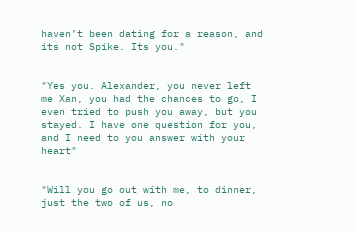haven’t been dating for a reason, and its not Spike. Its you."


"Yes you. Alexander, you never left me Xan, you had the chances to go, I even tried to push you away, but you stayed. I have one question for you, and I need to you answer with your heart"


"Will you go out with me, to dinner, just the two of us, no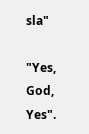sla"

"Yes, God, Yes".